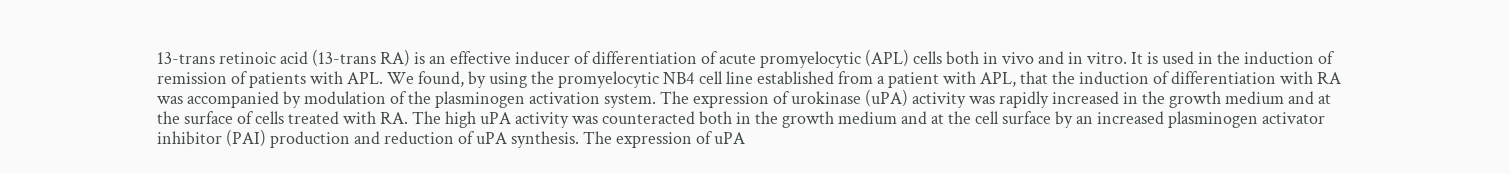13-trans retinoic acid (13-trans RA) is an effective inducer of differentiation of acute promyelocytic (APL) cells both in vivo and in vitro. It is used in the induction of remission of patients with APL. We found, by using the promyelocytic NB4 cell line established from a patient with APL, that the induction of differentiation with RA was accompanied by modulation of the plasminogen activation system. The expression of urokinase (uPA) activity was rapidly increased in the growth medium and at the surface of cells treated with RA. The high uPA activity was counteracted both in the growth medium and at the cell surface by an increased plasminogen activator inhibitor (PAI) production and reduction of uPA synthesis. The expression of uPA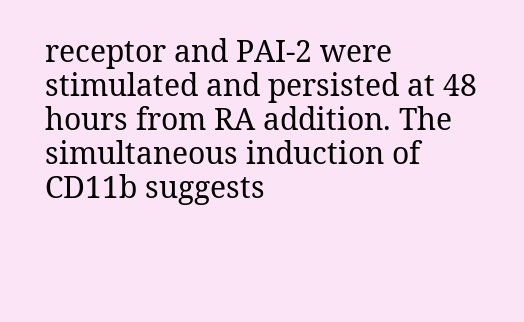receptor and PAI-2 were stimulated and persisted at 48 hours from RA addition. The simultaneous induction of CD11b suggests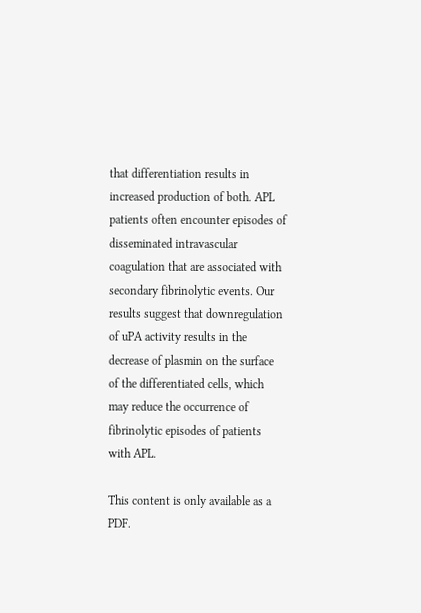that differentiation results in increased production of both. APL patients often encounter episodes of disseminated intravascular coagulation that are associated with secondary fibrinolytic events. Our results suggest that downregulation of uPA activity results in the decrease of plasmin on the surface of the differentiated cells, which may reduce the occurrence of fibrinolytic episodes of patients with APL.

This content is only available as a PDF.